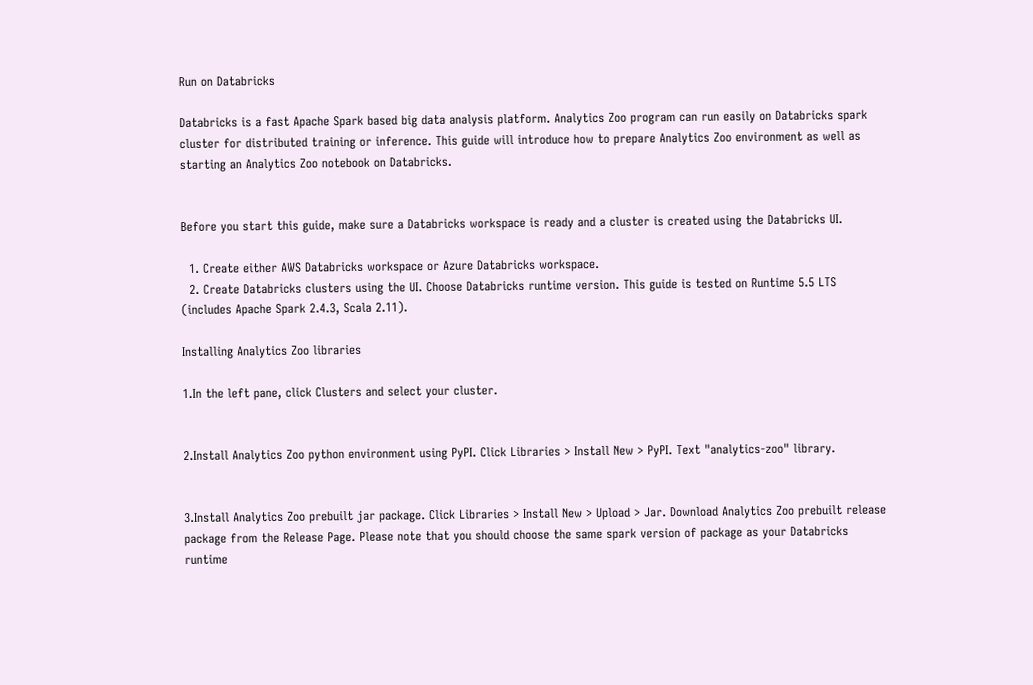Run on Databricks

Databricks is a fast Apache Spark based big data analysis platform. Analytics Zoo program can run easily on Databricks spark cluster for distributed training or inference. This guide will introduce how to prepare Analytics Zoo environment as well as starting an Analytics Zoo notebook on Databricks.


Before you start this guide, make sure a Databricks workspace is ready and a cluster is created using the Databricks UI.

  1. Create either AWS Databricks workspace or Azure Databricks workspace.
  2. Create Databricks clusters using the UI. Choose Databricks runtime version. This guide is tested on Runtime 5.5 LTS (includes Apache Spark 2.4.3, Scala 2.11).

Installing Analytics Zoo libraries

1.In the left pane, click Clusters and select your cluster.


2.Install Analytics Zoo python environment using PyPI. Click Libraries > Install New > PyPI. Text "analytics-zoo" library.


3.Install Analytics Zoo prebuilt jar package. Click Libraries > Install New > Upload > Jar. Download Analytics Zoo prebuilt release package from the Release Page. Please note that you should choose the same spark version of package as your Databricks runtime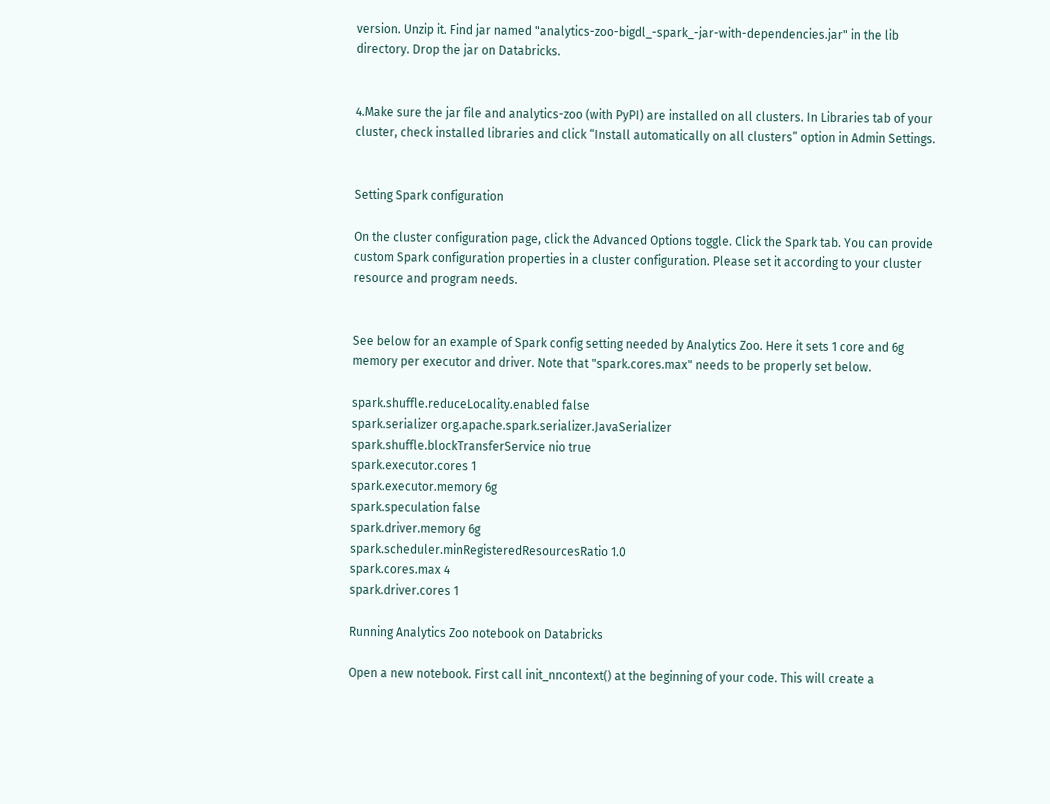version. Unzip it. Find jar named "analytics-zoo-bigdl_-spark_-jar-with-dependencies.jar" in the lib directory. Drop the jar on Databricks.


4.Make sure the jar file and analytics-zoo (with PyPI) are installed on all clusters. In Libraries tab of your cluster, check installed libraries and click “Install automatically on all clusters” option in Admin Settings.


Setting Spark configuration

On the cluster configuration page, click the Advanced Options toggle. Click the Spark tab. You can provide custom Spark configuration properties in a cluster configuration. Please set it according to your cluster resource and program needs.


See below for an example of Spark config setting needed by Analytics Zoo. Here it sets 1 core and 6g memory per executor and driver. Note that "spark.cores.max" needs to be properly set below.

spark.shuffle.reduceLocality.enabled false
spark.serializer org.apache.spark.serializer.JavaSerializer
spark.shuffle.blockTransferService nio true
spark.executor.cores 1
spark.executor.memory 6g
spark.speculation false
spark.driver.memory 6g
spark.scheduler.minRegisteredResourcesRatio 1.0
spark.cores.max 4
spark.driver.cores 1

Running Analytics Zoo notebook on Databricks

Open a new notebook. First call init_nncontext() at the beginning of your code. This will create a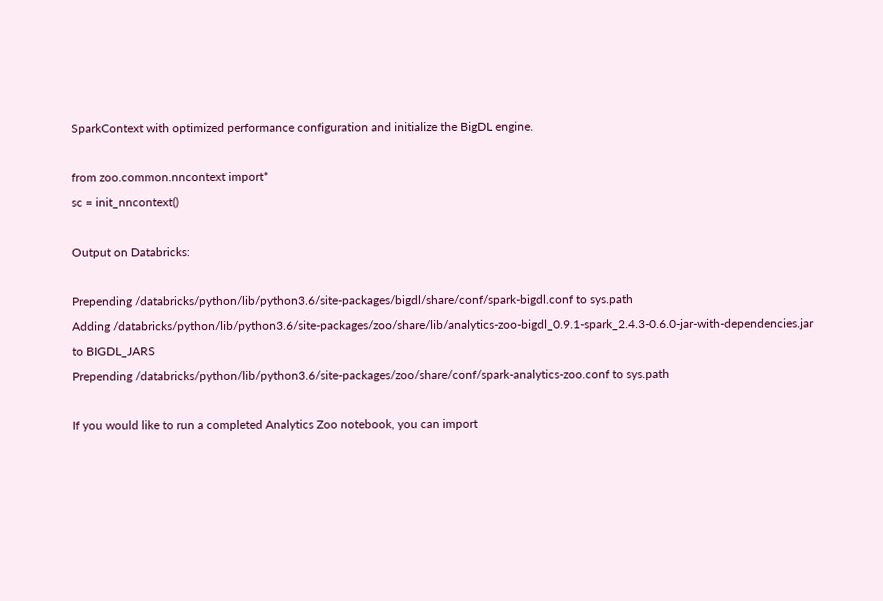SparkContext with optimized performance configuration and initialize the BigDL engine.

from zoo.common.nncontext import*
sc = init_nncontext()

Output on Databricks:

Prepending /databricks/python/lib/python3.6/site-packages/bigdl/share/conf/spark-bigdl.conf to sys.path
Adding /databricks/python/lib/python3.6/site-packages/zoo/share/lib/analytics-zoo-bigdl_0.9.1-spark_2.4.3-0.6.0-jar-with-dependencies.jar to BIGDL_JARS
Prepending /databricks/python/lib/python3.6/site-packages/zoo/share/conf/spark-analytics-zoo.conf to sys.path

If you would like to run a completed Analytics Zoo notebook, you can import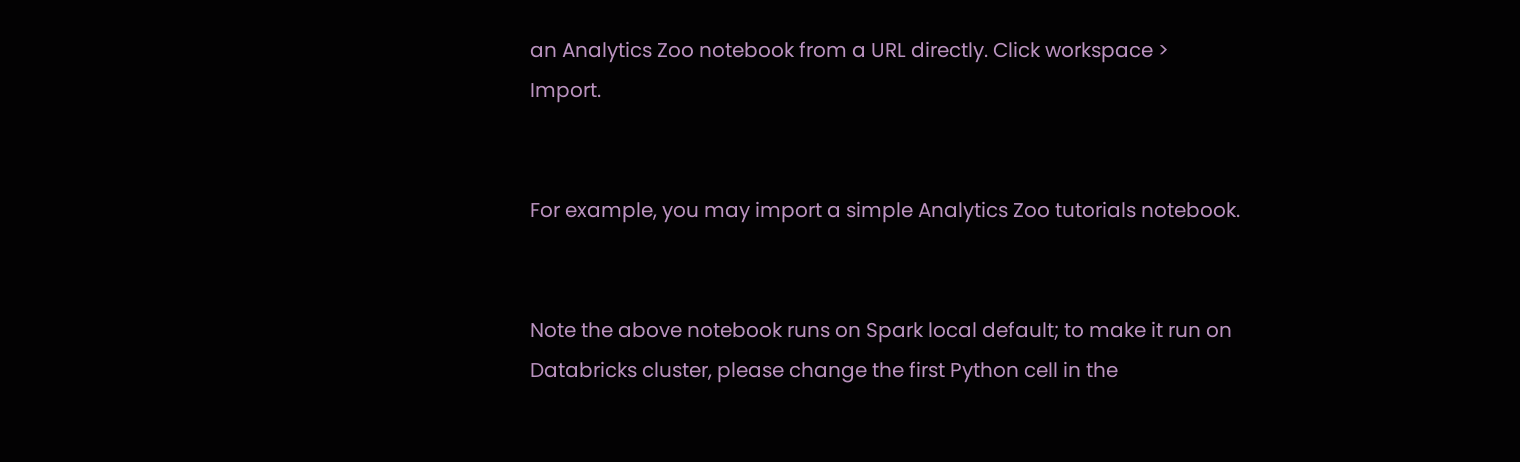an Analytics Zoo notebook from a URL directly. Click workspace > Import.


For example, you may import a simple Analytics Zoo tutorials notebook.


Note the above notebook runs on Spark local default; to make it run on Databricks cluster, please change the first Python cell in the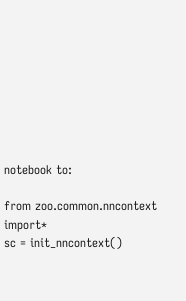notebook to:

from zoo.common.nncontext import*
sc = init_nncontext()